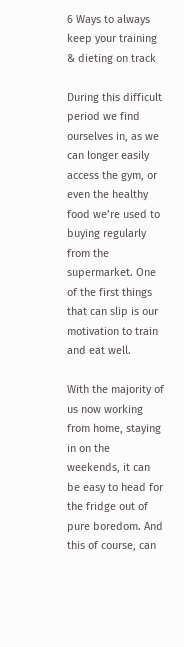6 Ways to always keep your training & dieting on track

During this difficult period we find ourselves in, as we can longer easily access the gym, or even the healthy food we’re used to buying regularly from the supermarket. One of the first things that can slip is our motivation to train and eat well.

With the majority of us now working from home, staying in on the weekends, it can be easy to head for the fridge out of pure boredom. And this of course, can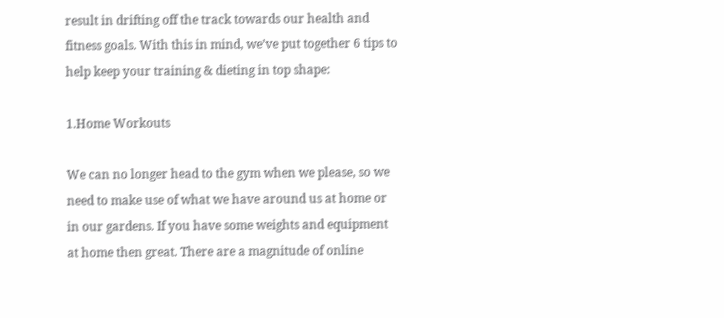result in drifting off the track towards our health and fitness goals. With this in mind, we’ve put together 6 tips to help keep your training & dieting in top shape:

1.Home Workouts

We can no longer head to the gym when we please, so we need to make use of what we have around us at home or in our gardens. If you have some weights and equipment at home then great. There are a magnitude of online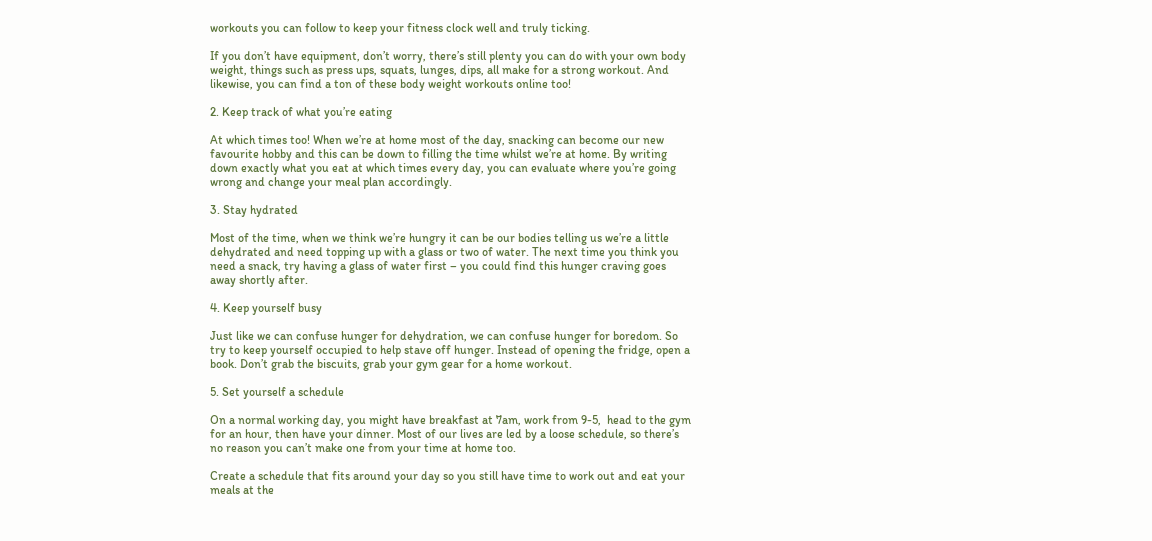workouts you can follow to keep your fitness clock well and truly ticking.

If you don’t have equipment, don’t worry, there’s still plenty you can do with your own body weight, things such as press ups, squats, lunges, dips, all make for a strong workout. And likewise, you can find a ton of these body weight workouts online too!

2. Keep track of what you’re eating

At which times too! When we’re at home most of the day, snacking can become our new favourite hobby and this can be down to filling the time whilst we’re at home. By writing down exactly what you eat at which times every day, you can evaluate where you’re going wrong and change your meal plan accordingly.

3. Stay hydrated

Most of the time, when we think we’re hungry it can be our bodies telling us we’re a little dehydrated and need topping up with a glass or two of water. The next time you think you need a snack, try having a glass of water first – you could find this hunger craving goes away shortly after.

4. Keep yourself busy

Just like we can confuse hunger for dehydration, we can confuse hunger for boredom. So try to keep yourself occupied to help stave off hunger. Instead of opening the fridge, open a book. Don’t grab the biscuits, grab your gym gear for a home workout.

5. Set yourself a schedule

On a normal working day, you might have breakfast at 7am, work from 9-5,  head to the gym for an hour, then have your dinner. Most of our lives are led by a loose schedule, so there’s no reason you can’t make one from your time at home too.

Create a schedule that fits around your day so you still have time to work out and eat your meals at the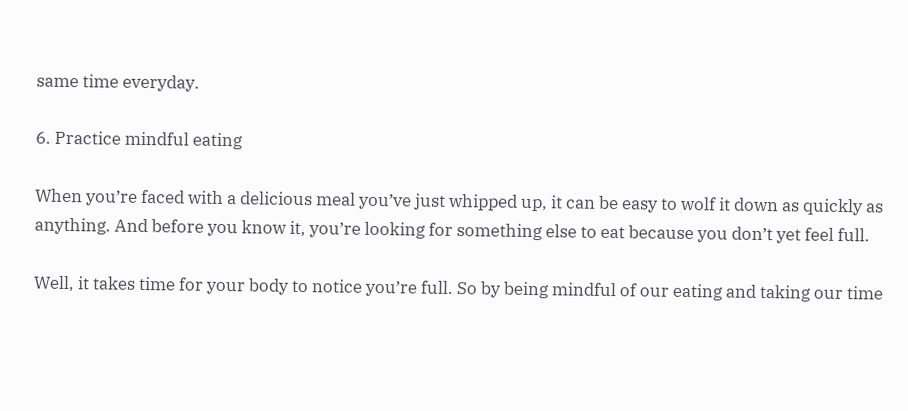same time everyday.

6. Practice mindful eating

When you’re faced with a delicious meal you’ve just whipped up, it can be easy to wolf it down as quickly as anything. And before you know it, you’re looking for something else to eat because you don’t yet feel full.

Well, it takes time for your body to notice you’re full. So by being mindful of our eating and taking our time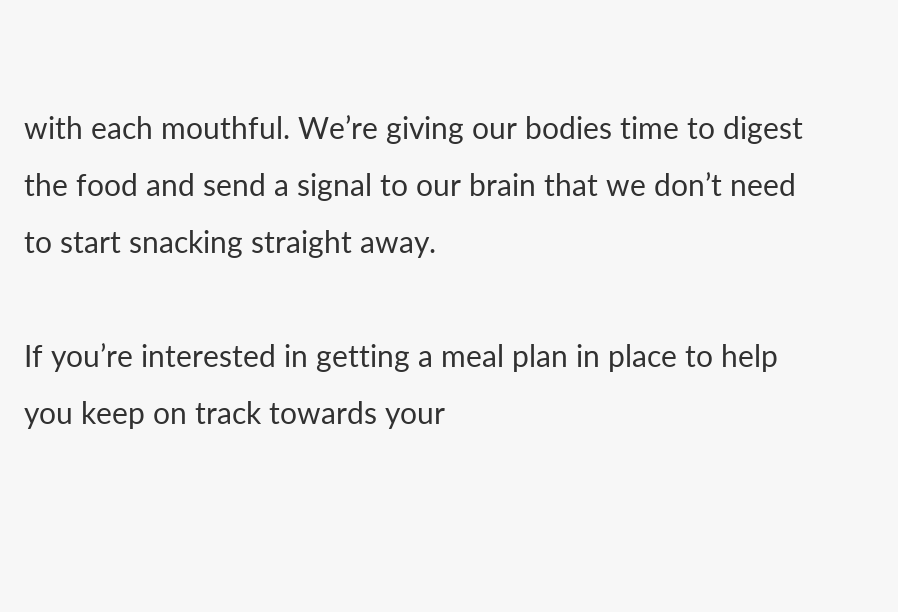with each mouthful. We’re giving our bodies time to digest the food and send a signal to our brain that we don’t need to start snacking straight away.

If you’re interested in getting a meal plan in place to help you keep on track towards your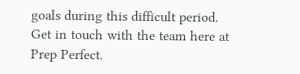goals during this difficult period. Get in touch with the team here at Prep Perfect.